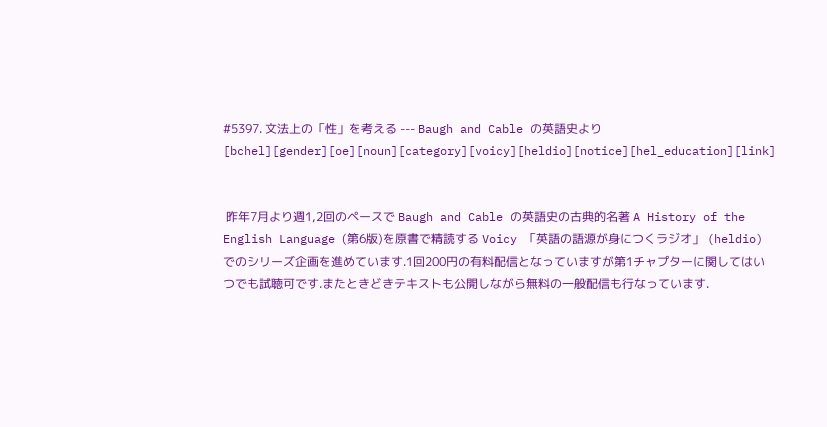#5397. 文法上の「性」を考える --- Baugh and Cable の英語史より[bchel][gender][oe][noun][category][voicy][heldio][notice][hel_education][link]


 昨年7月より週1,2回のペースで Baugh and Cable の英語史の古典的名著 A History of the English Language (第6版)を原書で精読する Voicy 「英語の語源が身につくラジオ」 (heldio) でのシリーズ企画を進めています.1回200円の有料配信となっていますが第1チャプターに関してはいつでも試聴可です.またときどきテキストも公開しながら無料の一般配信も行なっています.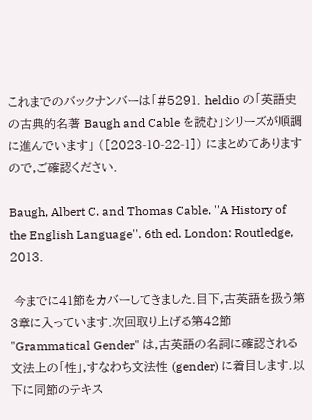これまでのバックナンバーは「#5291. heldio の「英語史の古典的名著 Baugh and Cable を読む」シリーズが順調に進んでいます」 ([2023-10-22-1]) にまとめてありますので,ご確認ください.

Baugh, Albert C. and Thomas Cable. ''A History of the English Language''. 6th ed. London: Routledge, 2013.

 今までに41節をカバーしてきました.目下,古英語を扱う第3章に入っています.次回取り上げる第42節 "Grammatical Gender" は,古英語の名詞に確認される文法上の「性」,すなわち文法性 (gender) に着目します.以下に同節のテキス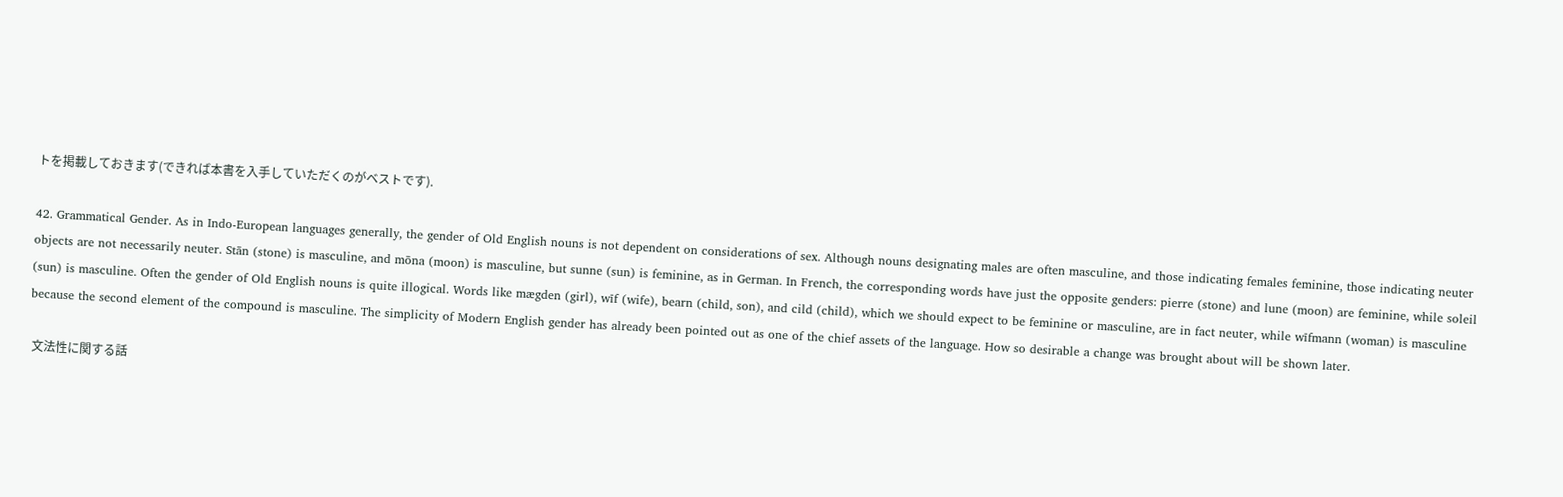トを掲載しておきます(できれば本書を入手していただくのがベストです).

42. Grammatical Gender. As in Indo-European languages generally, the gender of Old English nouns is not dependent on considerations of sex. Although nouns designating males are often masculine, and those indicating females feminine, those indicating neuter objects are not necessarily neuter. Stān (stone) is masculine, and mōna (moon) is masculine, but sunne (sun) is feminine, as in German. In French, the corresponding words have just the opposite genders: pierre (stone) and lune (moon) are feminine, while soleil (sun) is masculine. Often the gender of Old English nouns is quite illogical. Words like mægden (girl), wīf (wife), bearn (child, son), and cild (child), which we should expect to be feminine or masculine, are in fact neuter, while wīfmann (woman) is masculine because the second element of the compound is masculine. The simplicity of Modern English gender has already been pointed out as one of the chief assets of the language. How so desirable a change was brought about will be shown later.

 文法性に関する話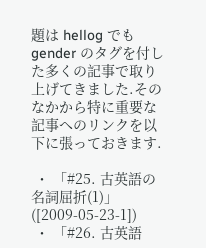題は hellog でも gender のタグを付した多くの記事で取り上げてきました.そのなかから特に重要な記事へのリンクを以下に張っておきます.

 ・ 「#25. 古英語の名詞屈折(1)」 ([2009-05-23-1])
 ・ 「#26. 古英語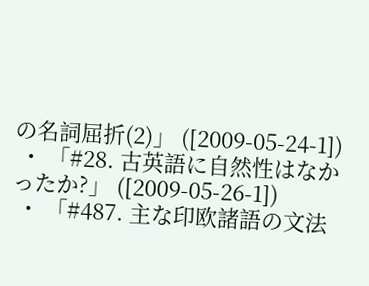の名詞屈折(2)」 ([2009-05-24-1])
 ・ 「#28. 古英語に自然性はなかったか?」 ([2009-05-26-1])
 ・ 「#487. 主な印欧諸語の文法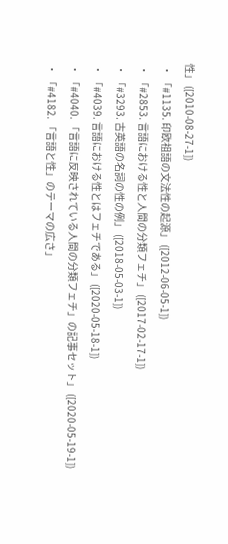性」 ([2010-08-27-1])
 ・ 「#1135. 印欧祖語の文法性の起源」 ([2012-06-05-1])
 ・ 「#2853. 言語における性と人間の分類フェチ」 ([2017-02-17-1])
 ・ 「#3293. 古英語の名詞の性の例」 ([2018-05-03-1])
 ・ 「#4039. 言語における性とはフェチである」 ([2020-05-18-1])
 ・ 「#4040. 「言語に反映されている人間の分類フェチ」の記事セット」 ([2020-05-19-1])
 ・ 「#4182. 「言語と性」のテーマの広さ」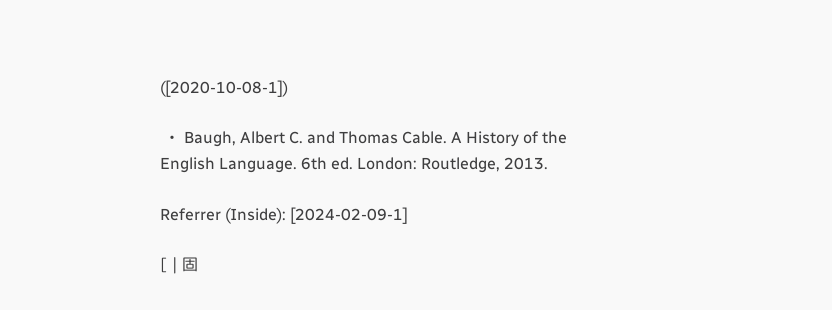([2020-10-08-1])

 ・ Baugh, Albert C. and Thomas Cable. A History of the English Language. 6th ed. London: Routledge, 2013.

Referrer (Inside): [2024-02-09-1]

[ | 固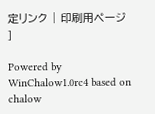定リンク | 印刷用ページ ]

Powered by WinChalow1.0rc4 based on chalow